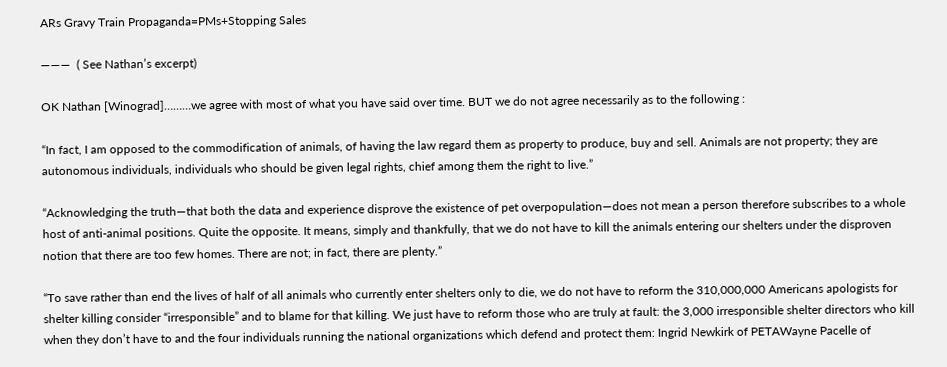ARs Gravy Train Propaganda=PMs+Stopping Sales

———  ( See Nathan’s excerpt)

OK Nathan [Winograd]………we agree with most of what you have said over time. BUT we do not agree necessarily as to the following :

“In fact, I am opposed to the commodification of animals, of having the law regard them as property to produce, buy and sell. Animals are not property; they are autonomous individuals, individuals who should be given legal rights, chief among them the right to live.”

“Acknowledging the truth—that both the data and experience disprove the existence of pet overpopulation—does not mean a person therefore subscribes to a whole host of anti-animal positions. Quite the opposite. It means, simply and thankfully, that we do not have to kill the animals entering our shelters under the disproven notion that there are too few homes. There are not; in fact, there are plenty.”

“To save rather than end the lives of half of all animals who currently enter shelters only to die, we do not have to reform the 310,000,000 Americans apologists for shelter killing consider “irresponsible” and to blame for that killing. We just have to reform those who are truly at fault: the 3,000 irresponsible shelter directors who kill when they don’t have to and the four individuals running the national organizations which defend and protect them: Ingrid Newkirk of PETAWayne Pacelle of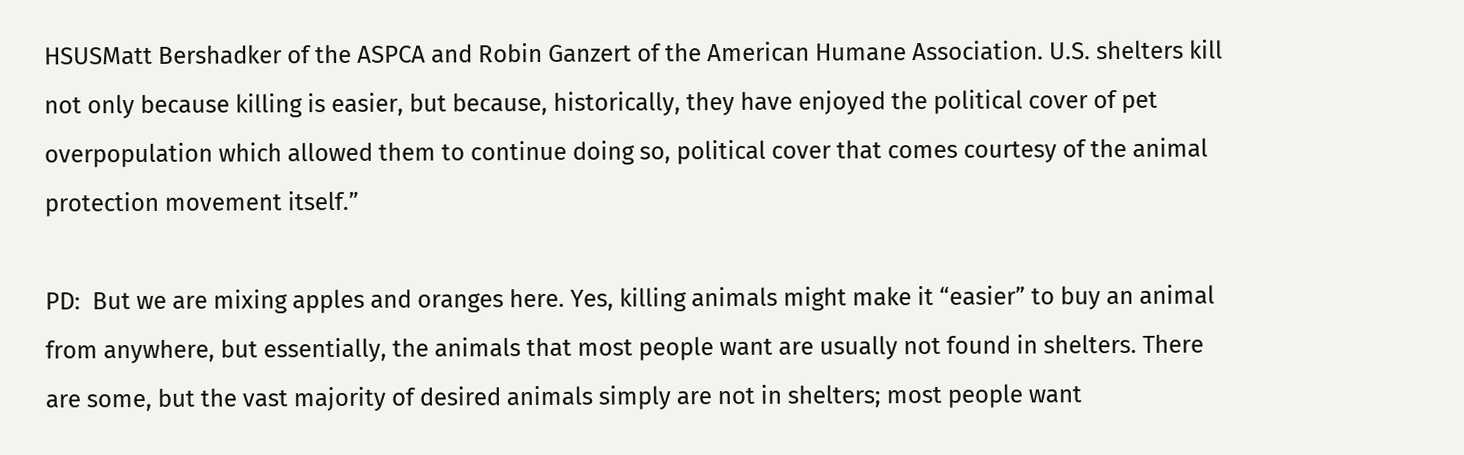HSUSMatt Bershadker of the ASPCA and Robin Ganzert of the American Humane Association. U.S. shelters kill not only because killing is easier, but because, historically, they have enjoyed the political cover of pet overpopulation which allowed them to continue doing so, political cover that comes courtesy of the animal protection movement itself.”

PD:  But we are mixing apples and oranges here. Yes, killing animals might make it “easier” to buy an animal from anywhere, but essentially, the animals that most people want are usually not found in shelters. There are some, but the vast majority of desired animals simply are not in shelters; most people want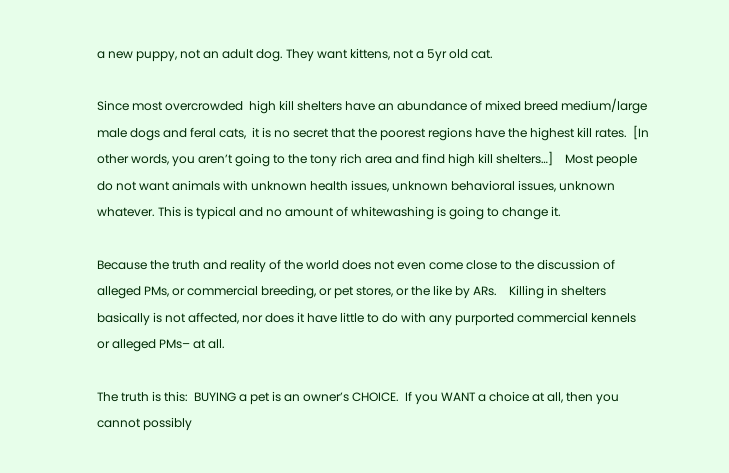a new puppy, not an adult dog. They want kittens, not a 5yr old cat.

Since most overcrowded  high kill shelters have an abundance of mixed breed medium/large male dogs and feral cats,  it is no secret that the poorest regions have the highest kill rates.  [In other words, you aren’t going to the tony rich area and find high kill shelters…]    Most people do not want animals with unknown health issues, unknown behavioral issues, unknown whatever. This is typical and no amount of whitewashing is going to change it.

Because the truth and reality of the world does not even come close to the discussion of alleged PMs, or commercial breeding, or pet stores, or the like by ARs.    Killing in shelters basically is not affected, nor does it have little to do with any purported commercial kennels or alleged PMs– at all.

The truth is this:  BUYING a pet is an owner’s CHOICE.  If you WANT a choice at all, then you cannot possibly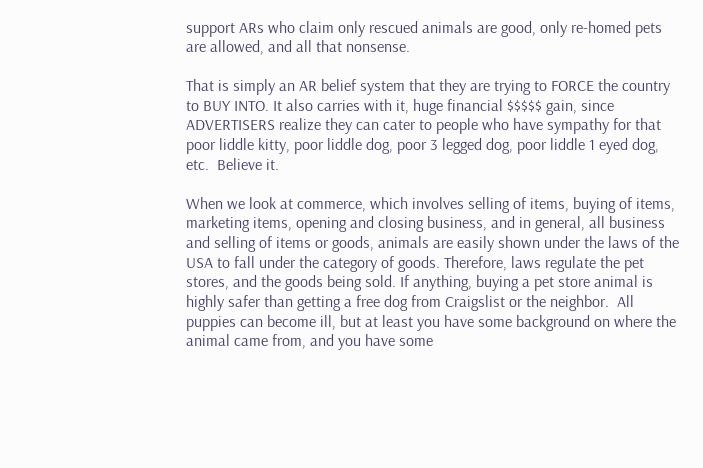support ARs who claim only rescued animals are good, only re-homed pets are allowed, and all that nonsense.

That is simply an AR belief system that they are trying to FORCE the country to BUY INTO. It also carries with it, huge financial $$$$$ gain, since ADVERTISERS realize they can cater to people who have sympathy for that poor liddle kitty, poor liddle dog, poor 3 legged dog, poor liddle 1 eyed dog, etc.  Believe it.

When we look at commerce, which involves selling of items, buying of items, marketing items, opening and closing business, and in general, all business and selling of items or goods, animals are easily shown under the laws of the USA to fall under the category of goods. Therefore, laws regulate the pet stores, and the goods being sold. If anything, buying a pet store animal is highly safer than getting a free dog from Craigslist or the neighbor.  All puppies can become ill, but at least you have some background on where the animal came from, and you have some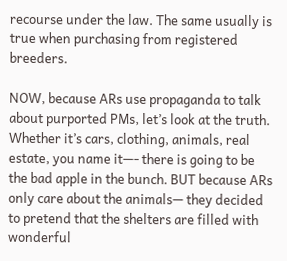recourse under the law. The same usually is true when purchasing from registered breeders.

NOW, because ARs use propaganda to talk about purported PMs, let’s look at the truth. Whether it’s cars, clothing, animals, real estate, you name it—- there is going to be the bad apple in the bunch. BUT because ARs only care about the animals— they decided to pretend that the shelters are filled with wonderful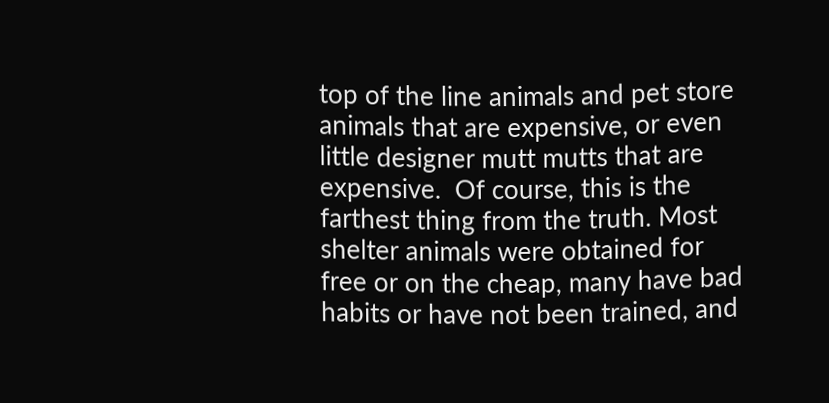top of the line animals and pet store animals that are expensive, or even little designer mutt mutts that are expensive.  Of course, this is the farthest thing from the truth. Most shelter animals were obtained for free or on the cheap, many have bad habits or have not been trained, and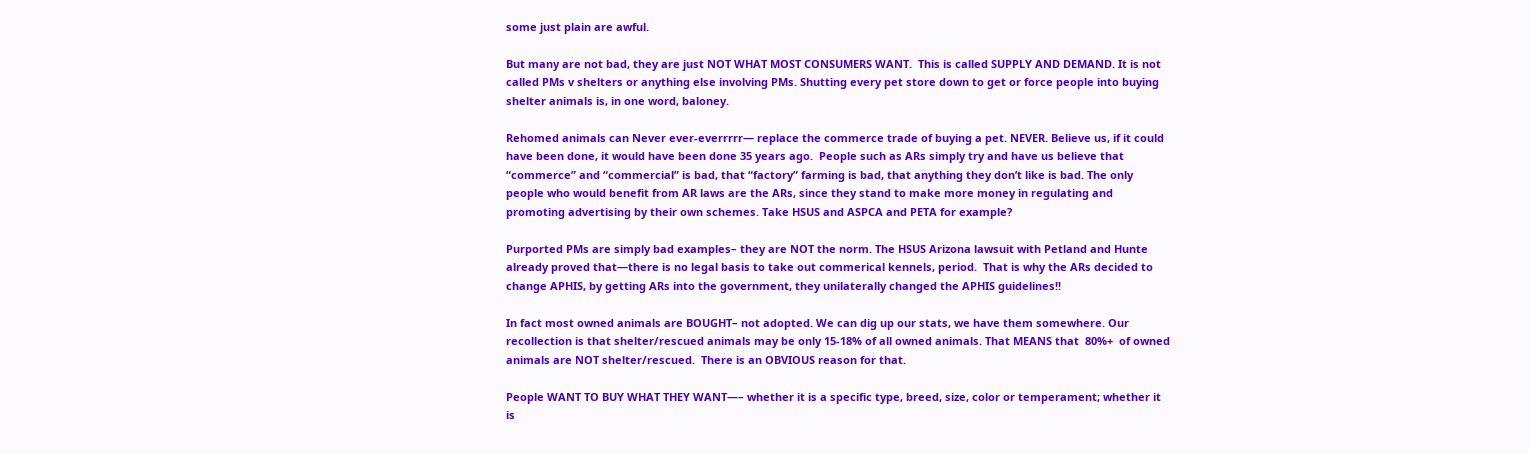some just plain are awful.

But many are not bad, they are just NOT WHAT MOST CONSUMERS WANT.  This is called SUPPLY AND DEMAND. It is not called PMs v shelters or anything else involving PMs. Shutting every pet store down to get or force people into buying shelter animals is, in one word, baloney.

Rehomed animals can Never ever-everrrrr— replace the commerce trade of buying a pet. NEVER. Believe us, if it could have been done, it would have been done 35 years ago.  People such as ARs simply try and have us believe that “commerce” and “commercial” is bad, that “factory” farming is bad, that anything they don’t like is bad. The only people who would benefit from AR laws are the ARs, since they stand to make more money in regulating and promoting advertising by their own schemes. Take HSUS and ASPCA and PETA for example?

Purported PMs are simply bad examples– they are NOT the norm. The HSUS Arizona lawsuit with Petland and Hunte already proved that—there is no legal basis to take out commerical kennels, period.  That is why the ARs decided to change APHIS, by getting ARs into the government, they unilaterally changed the APHIS guidelines!!

In fact most owned animals are BOUGHT– not adopted. We can dig up our stats, we have them somewhere. Our recollection is that shelter/rescued animals may be only 15-18% of all owned animals. That MEANS that  80%+  of owned animals are NOT shelter/rescued.  There is an OBVIOUS reason for that.

People WANT TO BUY WHAT THEY WANT—– whether it is a specific type, breed, size, color or temperament; whether it is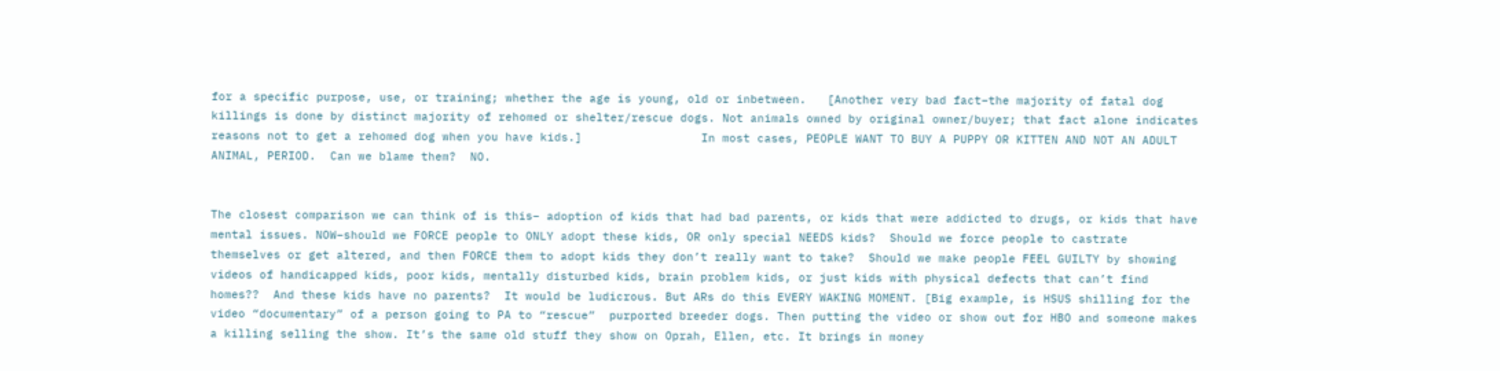for a specific purpose, use, or training; whether the age is young, old or inbetween.   [Another very bad fact–the majority of fatal dog killings is done by distinct majority of rehomed or shelter/rescue dogs. Not animals owned by original owner/buyer; that fact alone indicates reasons not to get a rehomed dog when you have kids.]                 In most cases, PEOPLE WANT TO BUY A PUPPY OR KITTEN AND NOT AN ADULT ANIMAL, PERIOD.  Can we blame them?  NO.


The closest comparison we can think of is this– adoption of kids that had bad parents, or kids that were addicted to drugs, or kids that have mental issues. NOW–should we FORCE people to ONLY adopt these kids, OR only special NEEDS kids?  Should we force people to castrate themselves or get altered, and then FORCE them to adopt kids they don’t really want to take?  Should we make people FEEL GUILTY by showing videos of handicapped kids, poor kids, mentally disturbed kids, brain problem kids, or just kids with physical defects that can’t find homes??  And these kids have no parents?  It would be ludicrous. But ARs do this EVERY WAKING MOMENT. [Big example, is HSUS shilling for the  video “documentary” of a person going to PA to “rescue”  purported breeder dogs. Then putting the video or show out for HBO and someone makes a killing selling the show. It’s the same old stuff they show on Oprah, Ellen, etc. It brings in money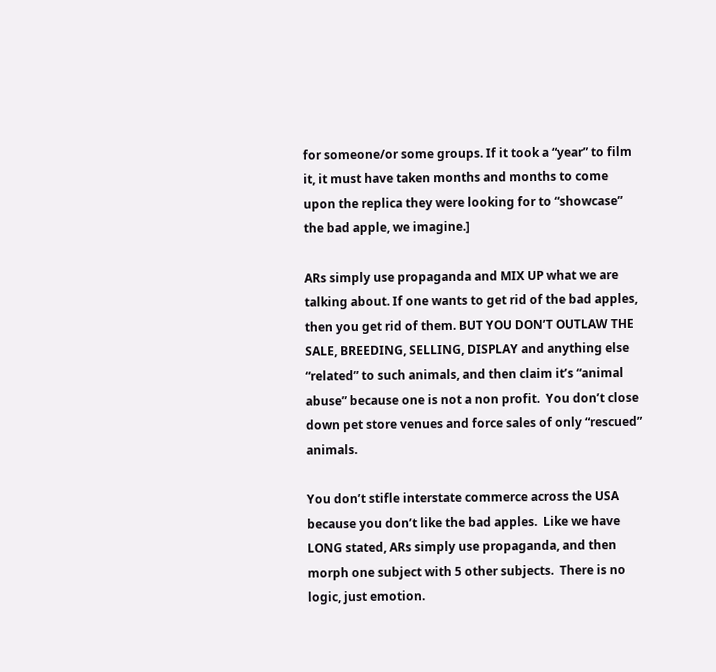for someone/or some groups. If it took a “year” to film it, it must have taken months and months to come upon the replica they were looking for to “showcase” the bad apple, we imagine.]

ARs simply use propaganda and MIX UP what we are talking about. If one wants to get rid of the bad apples, then you get rid of them. BUT YOU DON’T OUTLAW THE SALE, BREEDING, SELLING, DISPLAY and anything else “related” to such animals, and then claim it’s “animal abuse” because one is not a non profit.  You don’t close down pet store venues and force sales of only “rescued” animals.

You don’t stifle interstate commerce across the USA because you don’t like the bad apples.  Like we have LONG stated, ARs simply use propaganda, and then morph one subject with 5 other subjects.  There is no logic, just emotion.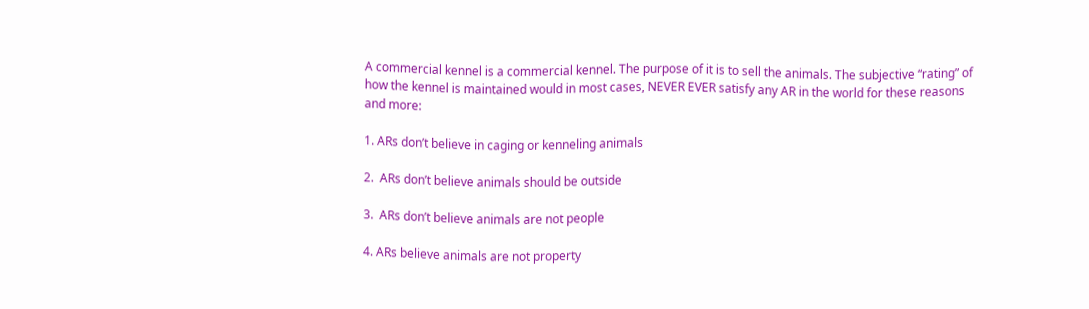A commercial kennel is a commercial kennel. The purpose of it is to sell the animals. The subjective “rating” of how the kennel is maintained would in most cases, NEVER EVER satisfy any AR in the world for these reasons and more:

1. ARs don’t believe in caging or kenneling animals

2.  ARs don’t believe animals should be outside

3.  ARs don’t believe animals are not people

4. ARs believe animals are not property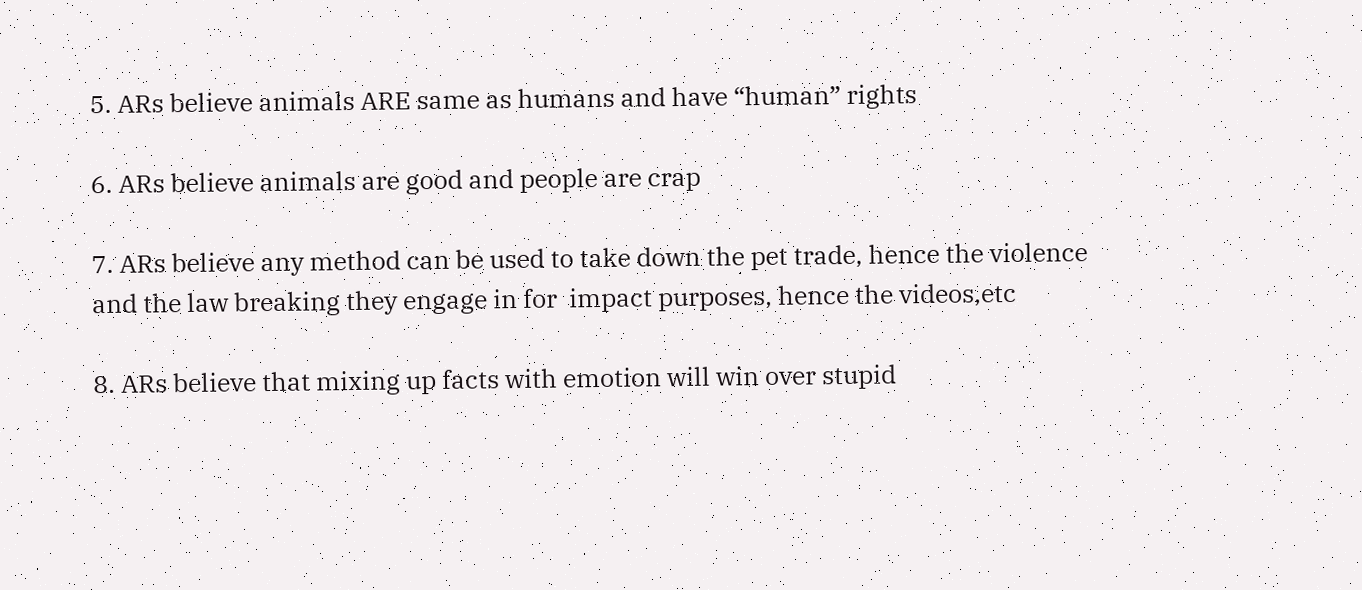5. ARs believe animals ARE same as humans and have “human” rights

6. ARs believe animals are good and people are crap

7. ARs believe any method can be used to take down the pet trade, hence the violence and the law breaking they engage in for  impact purposes, hence the videos,etc

8. ARs believe that mixing up facts with emotion will win over stupid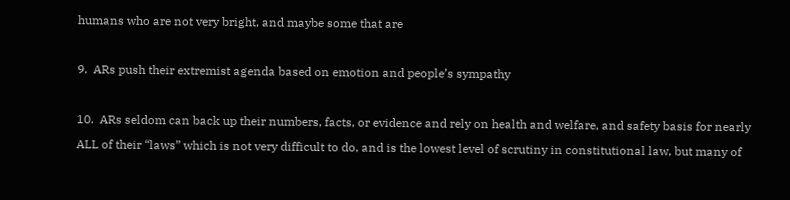humans who are not very bright, and maybe some that are

9.  ARs push their extremist agenda based on emotion and people’s sympathy

10.  ARs seldom can back up their numbers, facts, or evidence and rely on health and welfare, and safety basis for nearly ALL of their “laws” which is not very difficult to do, and is the lowest level of scrutiny in constitutional law, but many of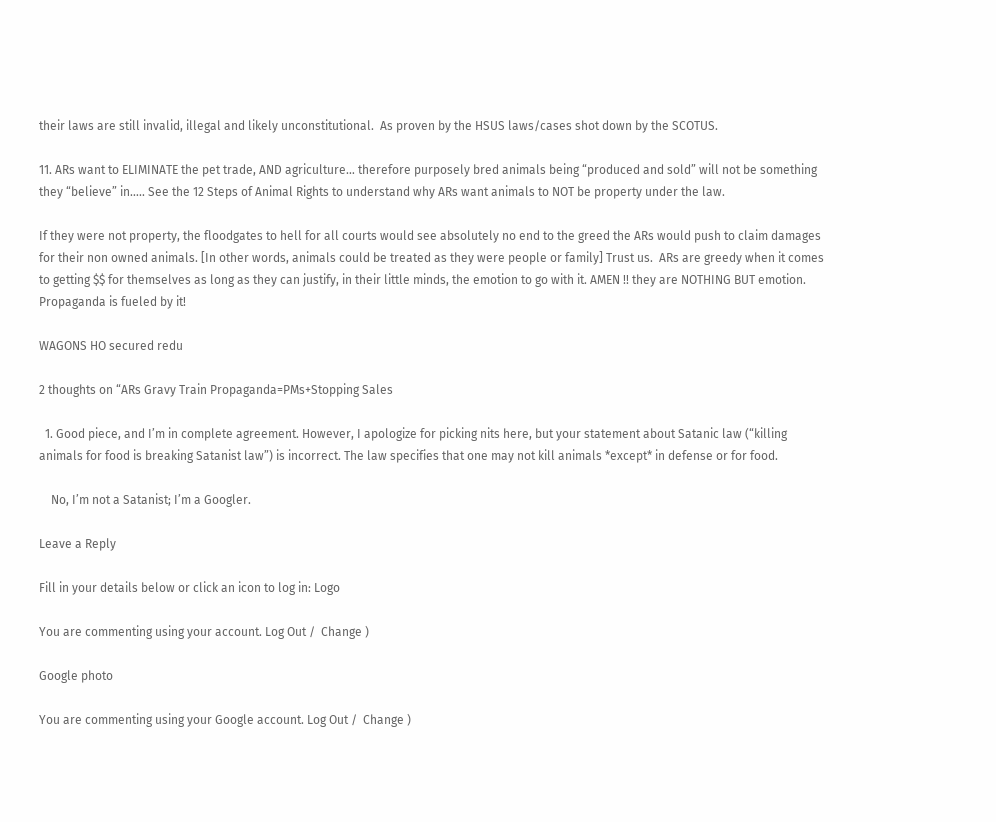their laws are still invalid, illegal and likely unconstitutional.  As proven by the HSUS laws/cases shot down by the SCOTUS.

11. ARs want to ELIMINATE the pet trade, AND agriculture… therefore purposely bred animals being “produced and sold” will not be something they “believe” in….. See the 12 Steps of Animal Rights to understand why ARs want animals to NOT be property under the law.

If they were not property, the floodgates to hell for all courts would see absolutely no end to the greed the ARs would push to claim damages for their non owned animals. [In other words, animals could be treated as they were people or family] Trust us.  ARs are greedy when it comes to getting $$ for themselves as long as they can justify, in their little minds, the emotion to go with it. AMEN !! they are NOTHING BUT emotion. Propaganda is fueled by it!

WAGONS HO secured redu

2 thoughts on “ARs Gravy Train Propaganda=PMs+Stopping Sales

  1. Good piece, and I’m in complete agreement. However, I apologize for picking nits here, but your statement about Satanic law (“killing animals for food is breaking Satanist law”) is incorrect. The law specifies that one may not kill animals *except* in defense or for food.

    No, I’m not a Satanist; I’m a Googler.

Leave a Reply

Fill in your details below or click an icon to log in: Logo

You are commenting using your account. Log Out /  Change )

Google photo

You are commenting using your Google account. Log Out /  Change )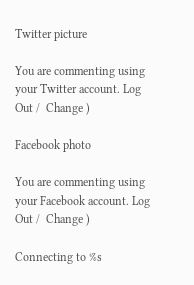Twitter picture

You are commenting using your Twitter account. Log Out /  Change )

Facebook photo

You are commenting using your Facebook account. Log Out /  Change )

Connecting to %s